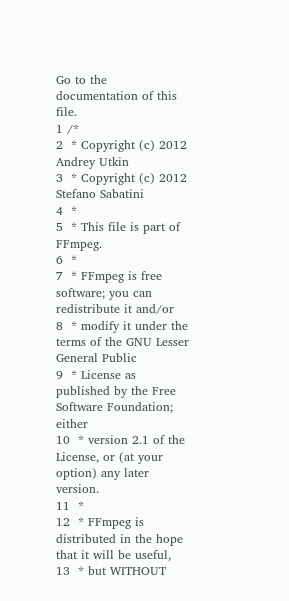Go to the documentation of this file.
1 /*
2  * Copyright (c) 2012 Andrey Utkin
3  * Copyright (c) 2012 Stefano Sabatini
4  *
5  * This file is part of FFmpeg.
6  *
7  * FFmpeg is free software; you can redistribute it and/or
8  * modify it under the terms of the GNU Lesser General Public
9  * License as published by the Free Software Foundation; either
10  * version 2.1 of the License, or (at your option) any later version.
11  *
12  * FFmpeg is distributed in the hope that it will be useful,
13  * but WITHOUT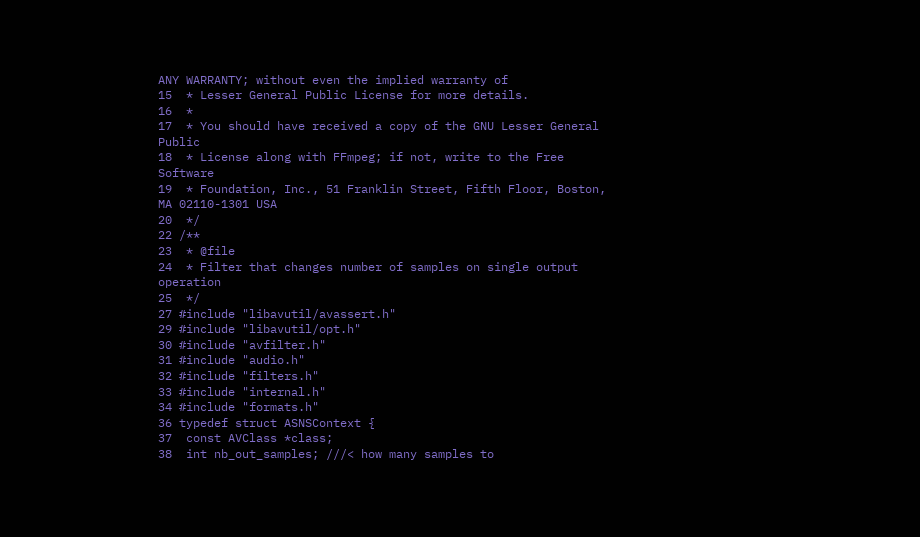ANY WARRANTY; without even the implied warranty of
15  * Lesser General Public License for more details.
16  *
17  * You should have received a copy of the GNU Lesser General Public
18  * License along with FFmpeg; if not, write to the Free Software
19  * Foundation, Inc., 51 Franklin Street, Fifth Floor, Boston, MA 02110-1301 USA
20  */
22 /**
23  * @file
24  * Filter that changes number of samples on single output operation
25  */
27 #include "libavutil/avassert.h"
29 #include "libavutil/opt.h"
30 #include "avfilter.h"
31 #include "audio.h"
32 #include "filters.h"
33 #include "internal.h"
34 #include "formats.h"
36 typedef struct ASNSContext {
37  const AVClass *class;
38  int nb_out_samples; ///< how many samples to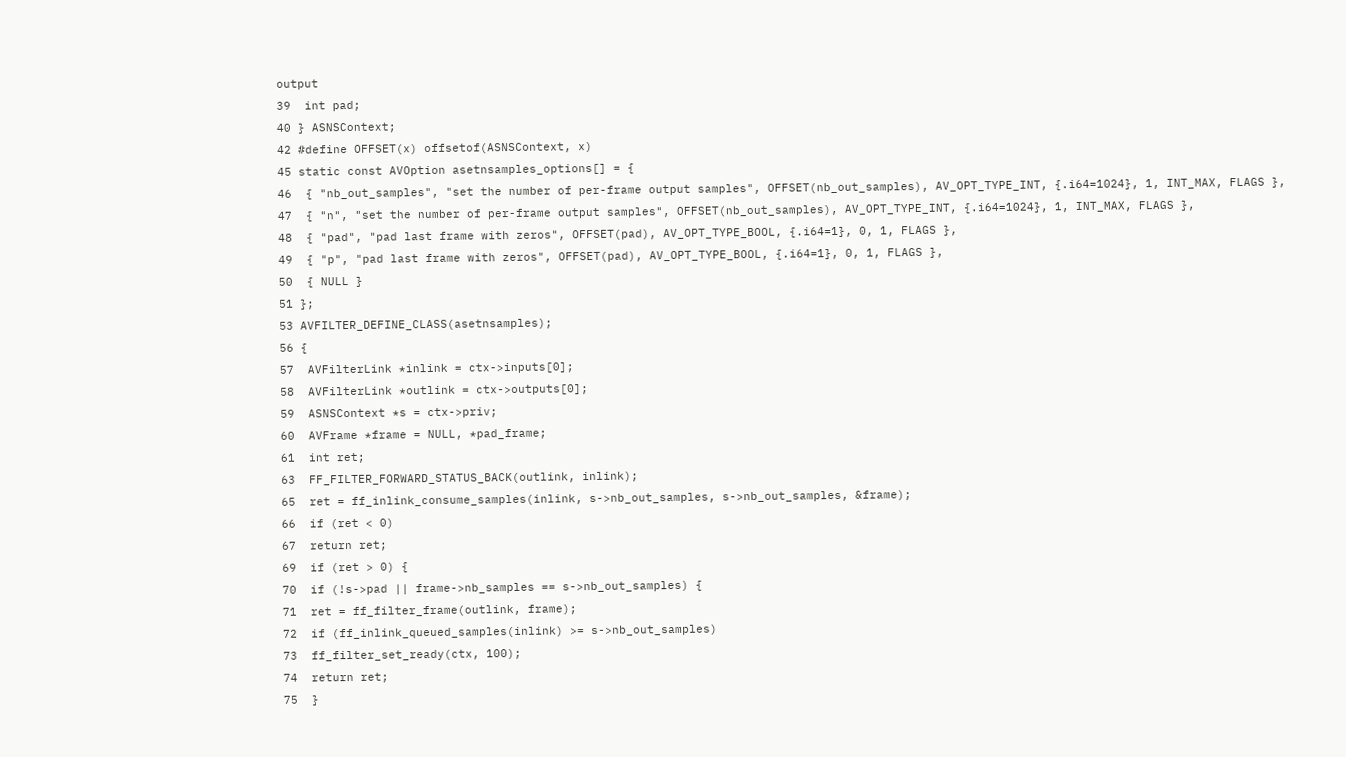output
39  int pad;
40 } ASNSContext;
42 #define OFFSET(x) offsetof(ASNSContext, x)
45 static const AVOption asetnsamples_options[] = {
46  { "nb_out_samples", "set the number of per-frame output samples", OFFSET(nb_out_samples), AV_OPT_TYPE_INT, {.i64=1024}, 1, INT_MAX, FLAGS },
47  { "n", "set the number of per-frame output samples", OFFSET(nb_out_samples), AV_OPT_TYPE_INT, {.i64=1024}, 1, INT_MAX, FLAGS },
48  { "pad", "pad last frame with zeros", OFFSET(pad), AV_OPT_TYPE_BOOL, {.i64=1}, 0, 1, FLAGS },
49  { "p", "pad last frame with zeros", OFFSET(pad), AV_OPT_TYPE_BOOL, {.i64=1}, 0, 1, FLAGS },
50  { NULL }
51 };
53 AVFILTER_DEFINE_CLASS(asetnsamples);
56 {
57  AVFilterLink *inlink = ctx->inputs[0];
58  AVFilterLink *outlink = ctx->outputs[0];
59  ASNSContext *s = ctx->priv;
60  AVFrame *frame = NULL, *pad_frame;
61  int ret;
63  FF_FILTER_FORWARD_STATUS_BACK(outlink, inlink);
65  ret = ff_inlink_consume_samples(inlink, s->nb_out_samples, s->nb_out_samples, &frame);
66  if (ret < 0)
67  return ret;
69  if (ret > 0) {
70  if (!s->pad || frame->nb_samples == s->nb_out_samples) {
71  ret = ff_filter_frame(outlink, frame);
72  if (ff_inlink_queued_samples(inlink) >= s->nb_out_samples)
73  ff_filter_set_ready(ctx, 100);
74  return ret;
75  }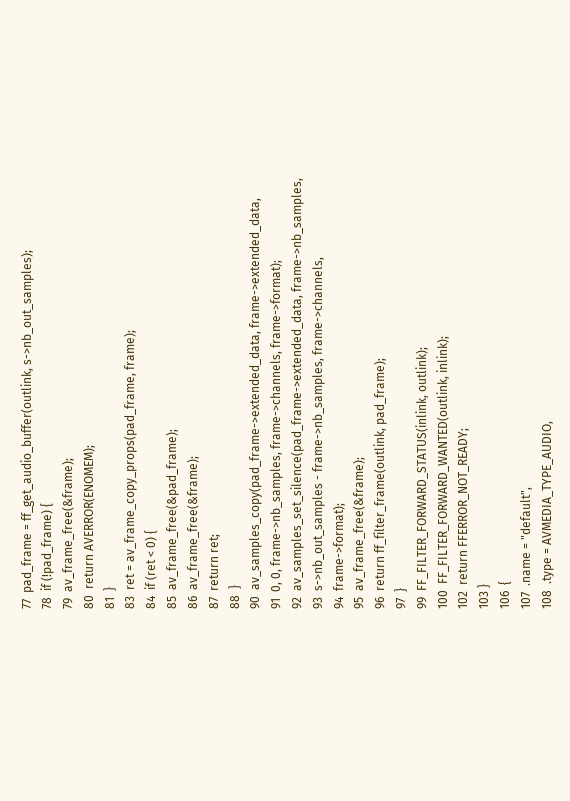77  pad_frame = ff_get_audio_buffer(outlink, s->nb_out_samples);
78  if (!pad_frame) {
79  av_frame_free(&frame);
80  return AVERROR(ENOMEM);
81  }
83  ret = av_frame_copy_props(pad_frame, frame);
84  if (ret < 0) {
85  av_frame_free(&pad_frame);
86  av_frame_free(&frame);
87  return ret;
88  }
90  av_samples_copy(pad_frame->extended_data, frame->extended_data,
91  0, 0, frame->nb_samples, frame->channels, frame->format);
92  av_samples_set_silence(pad_frame->extended_data, frame->nb_samples,
93  s->nb_out_samples - frame->nb_samples, frame->channels,
94  frame->format);
95  av_frame_free(&frame);
96  return ff_filter_frame(outlink, pad_frame);
97  }
99  FF_FILTER_FORWARD_STATUS(inlink, outlink);
100  FF_FILTER_FORWARD_WANTED(outlink, inlink);
102  return FFERROR_NOT_READY;
103 }
106  {
107  .name = "default",
108  .type = AVMEDIA_TYPE_AUDIO,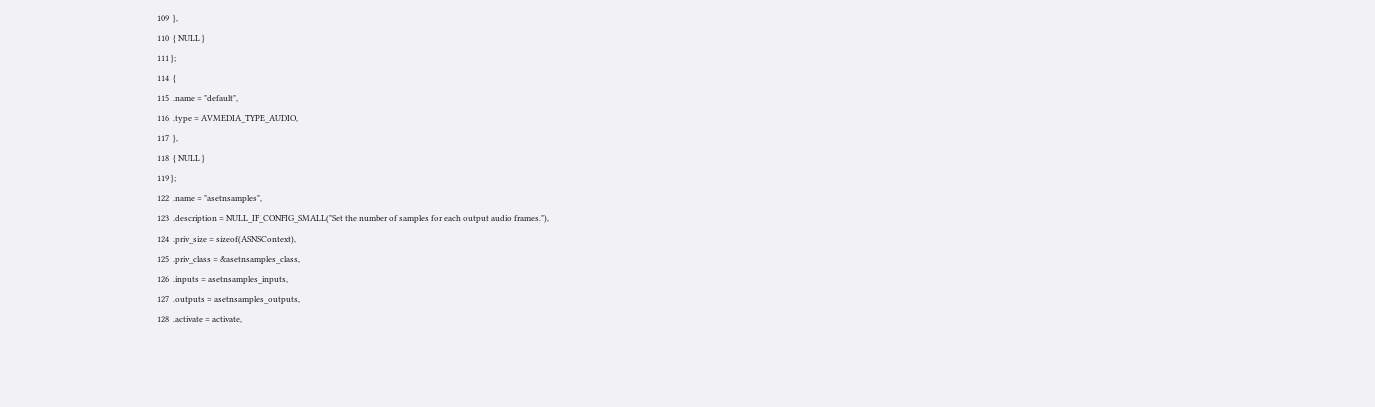109  },
110  { NULL }
111 };
114  {
115  .name = "default",
116  .type = AVMEDIA_TYPE_AUDIO,
117  },
118  { NULL }
119 };
122  .name = "asetnsamples",
123  .description = NULL_IF_CONFIG_SMALL("Set the number of samples for each output audio frames."),
124  .priv_size = sizeof(ASNSContext),
125  .priv_class = &asetnsamples_class,
126  .inputs = asetnsamples_inputs,
127  .outputs = asetnsamples_outputs,
128  .activate = activate,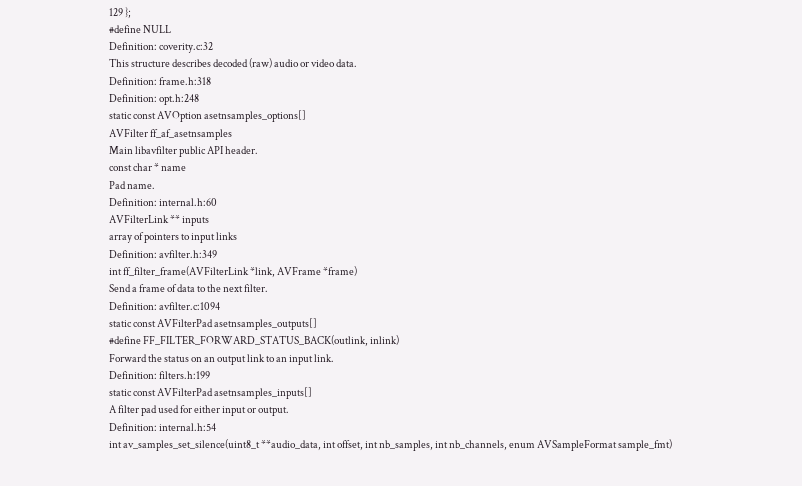129 };
#define NULL
Definition: coverity.c:32
This structure describes decoded (raw) audio or video data.
Definition: frame.h:318
Definition: opt.h:248
static const AVOption asetnsamples_options[]
AVFilter ff_af_asetnsamples
Main libavfilter public API header.
const char * name
Pad name.
Definition: internal.h:60
AVFilterLink ** inputs
array of pointers to input links
Definition: avfilter.h:349
int ff_filter_frame(AVFilterLink *link, AVFrame *frame)
Send a frame of data to the next filter.
Definition: avfilter.c:1094
static const AVFilterPad asetnsamples_outputs[]
#define FF_FILTER_FORWARD_STATUS_BACK(outlink, inlink)
Forward the status on an output link to an input link.
Definition: filters.h:199
static const AVFilterPad asetnsamples_inputs[]
A filter pad used for either input or output.
Definition: internal.h:54
int av_samples_set_silence(uint8_t **audio_data, int offset, int nb_samples, int nb_channels, enum AVSampleFormat sample_fmt)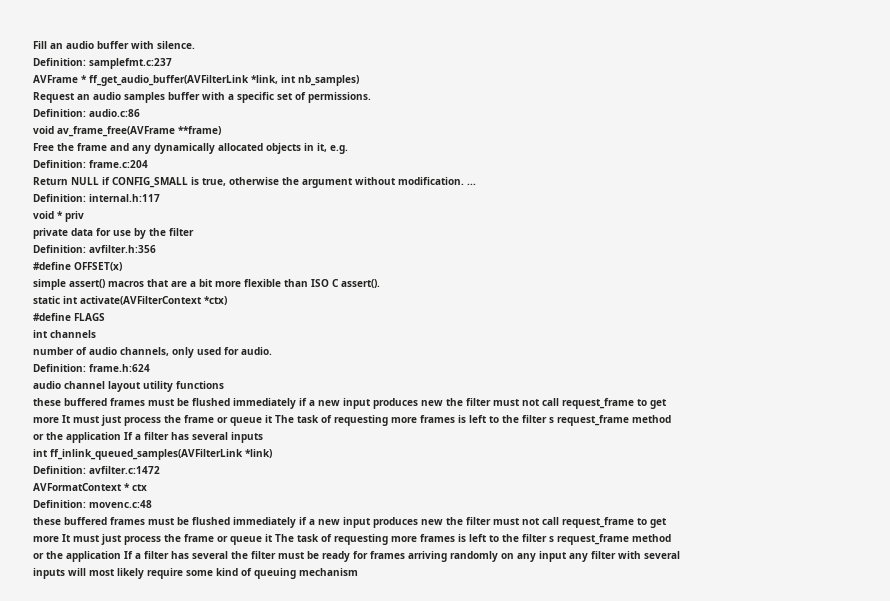Fill an audio buffer with silence.
Definition: samplefmt.c:237
AVFrame * ff_get_audio_buffer(AVFilterLink *link, int nb_samples)
Request an audio samples buffer with a specific set of permissions.
Definition: audio.c:86
void av_frame_free(AVFrame **frame)
Free the frame and any dynamically allocated objects in it, e.g.
Definition: frame.c:204
Return NULL if CONFIG_SMALL is true, otherwise the argument without modification. ...
Definition: internal.h:117
void * priv
private data for use by the filter
Definition: avfilter.h:356
#define OFFSET(x)
simple assert() macros that are a bit more flexible than ISO C assert().
static int activate(AVFilterContext *ctx)
#define FLAGS
int channels
number of audio channels, only used for audio.
Definition: frame.h:624
audio channel layout utility functions
these buffered frames must be flushed immediately if a new input produces new the filter must not call request_frame to get more It must just process the frame or queue it The task of requesting more frames is left to the filter s request_frame method or the application If a filter has several inputs
int ff_inlink_queued_samples(AVFilterLink *link)
Definition: avfilter.c:1472
AVFormatContext * ctx
Definition: movenc.c:48
these buffered frames must be flushed immediately if a new input produces new the filter must not call request_frame to get more It must just process the frame or queue it The task of requesting more frames is left to the filter s request_frame method or the application If a filter has several the filter must be ready for frames arriving randomly on any input any filter with several inputs will most likely require some kind of queuing mechanism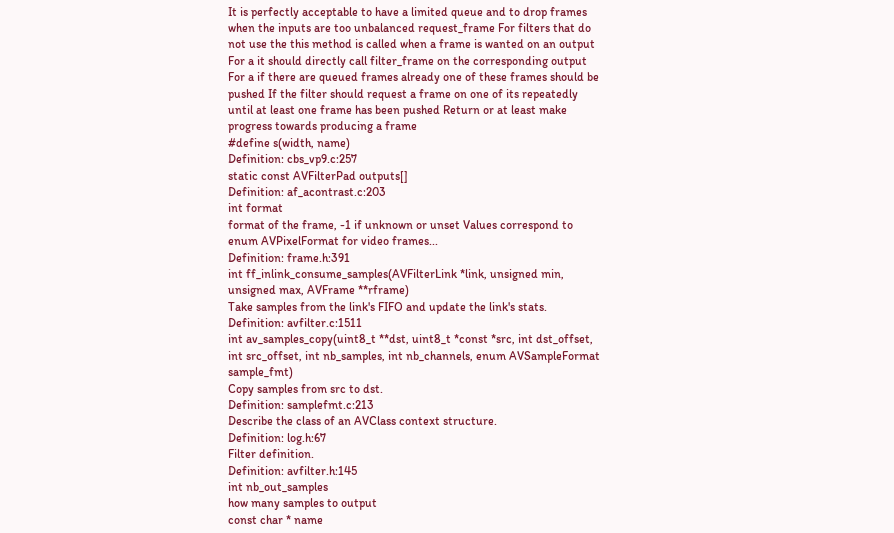It is perfectly acceptable to have a limited queue and to drop frames when the inputs are too unbalanced request_frame For filters that do not use the this method is called when a frame is wanted on an output For a it should directly call filter_frame on the corresponding output For a if there are queued frames already one of these frames should be pushed If the filter should request a frame on one of its repeatedly until at least one frame has been pushed Return or at least make progress towards producing a frame
#define s(width, name)
Definition: cbs_vp9.c:257
static const AVFilterPad outputs[]
Definition: af_acontrast.c:203
int format
format of the frame, -1 if unknown or unset Values correspond to enum AVPixelFormat for video frames...
Definition: frame.h:391
int ff_inlink_consume_samples(AVFilterLink *link, unsigned min, unsigned max, AVFrame **rframe)
Take samples from the link's FIFO and update the link's stats.
Definition: avfilter.c:1511
int av_samples_copy(uint8_t **dst, uint8_t *const *src, int dst_offset, int src_offset, int nb_samples, int nb_channels, enum AVSampleFormat sample_fmt)
Copy samples from src to dst.
Definition: samplefmt.c:213
Describe the class of an AVClass context structure.
Definition: log.h:67
Filter definition.
Definition: avfilter.h:145
int nb_out_samples
how many samples to output
const char * name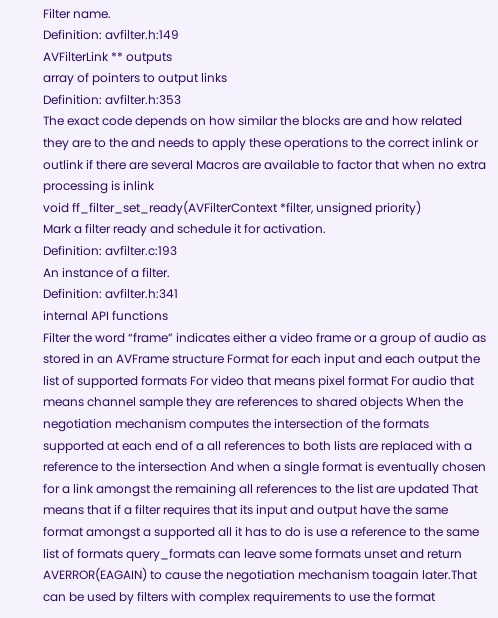Filter name.
Definition: avfilter.h:149
AVFilterLink ** outputs
array of pointers to output links
Definition: avfilter.h:353
The exact code depends on how similar the blocks are and how related they are to the and needs to apply these operations to the correct inlink or outlink if there are several Macros are available to factor that when no extra processing is inlink
void ff_filter_set_ready(AVFilterContext *filter, unsigned priority)
Mark a filter ready and schedule it for activation.
Definition: avfilter.c:193
An instance of a filter.
Definition: avfilter.h:341
internal API functions
Filter the word “frame” indicates either a video frame or a group of audio as stored in an AVFrame structure Format for each input and each output the list of supported formats For video that means pixel format For audio that means channel sample they are references to shared objects When the negotiation mechanism computes the intersection of the formats supported at each end of a all references to both lists are replaced with a reference to the intersection And when a single format is eventually chosen for a link amongst the remaining all references to the list are updated That means that if a filter requires that its input and output have the same format amongst a supported all it has to do is use a reference to the same list of formats query_formats can leave some formats unset and return AVERROR(EAGAIN) to cause the negotiation mechanism toagain later.That can be used by filters with complex requirements to use the format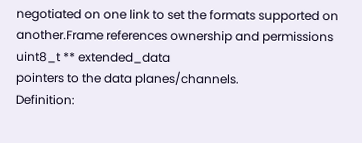negotiated on one link to set the formats supported on another.Frame references ownership and permissions
uint8_t ** extended_data
pointers to the data planes/channels.
Definition: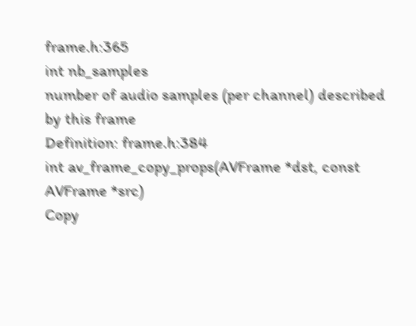frame.h:365
int nb_samples
number of audio samples (per channel) described by this frame
Definition: frame.h:384
int av_frame_copy_props(AVFrame *dst, const AVFrame *src)
Copy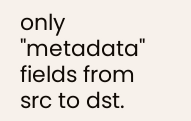only "metadata" fields from src to dst.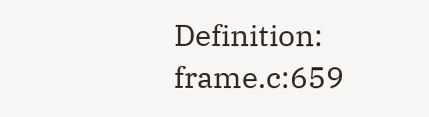Definition: frame.c:659